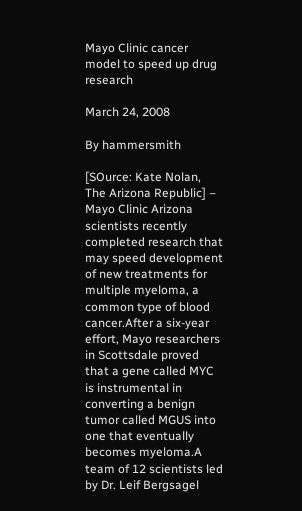Mayo Clinic cancer model to speed up drug research

March 24, 2008

By hammersmith

[SOurce: Kate Nolan, The Arizona Republic] – Mayo Clinic Arizona scientists recently completed research that may speed development of new treatments for multiple myeloma, a common type of blood cancer.After a six-year effort, Mayo researchers in Scottsdale proved that a gene called MYC is instrumental in converting a benign tumor called MGUS into one that eventually becomes myeloma.A team of 12 scientists led by Dr. Leif Bergsagel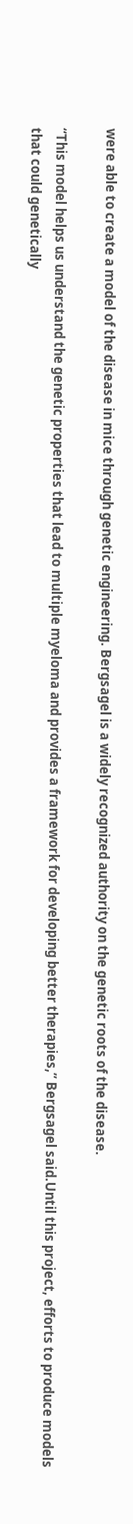were able to create a model of the disease in mice through genetic engineering. Bergsagel is a widely recognized authority on the genetic roots of the disease.

“This model helps us understand the genetic properties that lead to multiple myeloma and provides a framework for developing better therapies,” Bergsagel said.Until this project, efforts to produce models that could genetically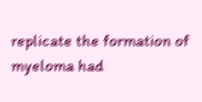replicate the formation of myeloma had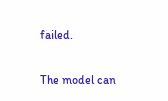failed.

The model can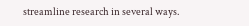streamline research in several ways.